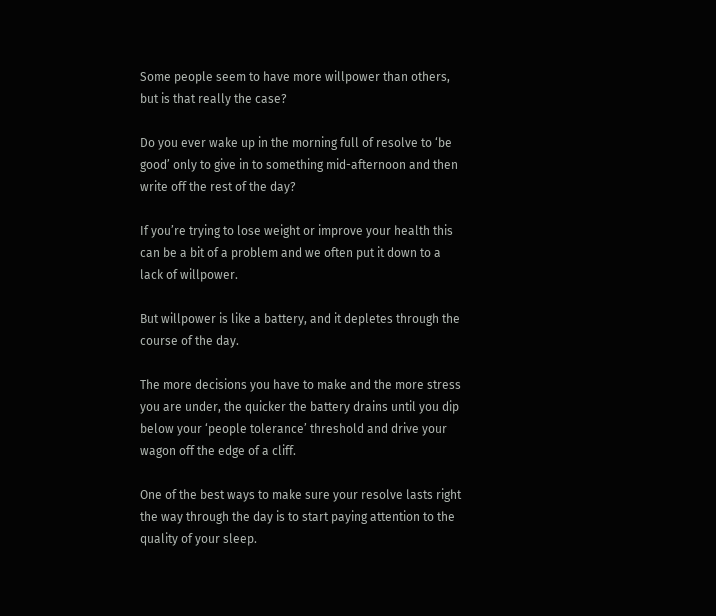Some people seem to have more willpower than others, but is that really the case?

Do you ever wake up in the morning full of resolve to ‘be good’ only to give in to something mid-afternoon and then write off the rest of the day?

If you’re trying to lose weight or improve your health this can be a bit of a problem and we often put it down to a lack of willpower.

But willpower is like a battery, and it depletes through the course of the day.

The more decisions you have to make and the more stress you are under, the quicker the battery drains until you dip below your ‘people tolerance’ threshold and drive your wagon off the edge of a cliff.

One of the best ways to make sure your resolve lasts right the way through the day is to start paying attention to the quality of your sleep.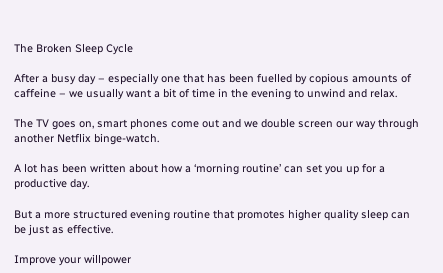The Broken Sleep Cycle

After a busy day – especially one that has been fuelled by copious amounts of caffeine – we usually want a bit of time in the evening to unwind and relax.

The TV goes on, smart phones come out and we double screen our way through another Netflix binge-watch.

A lot has been written about how a ‘morning routine’ can set you up for a productive day.

But a more structured evening routine that promotes higher quality sleep can be just as effective.

Improve your willpower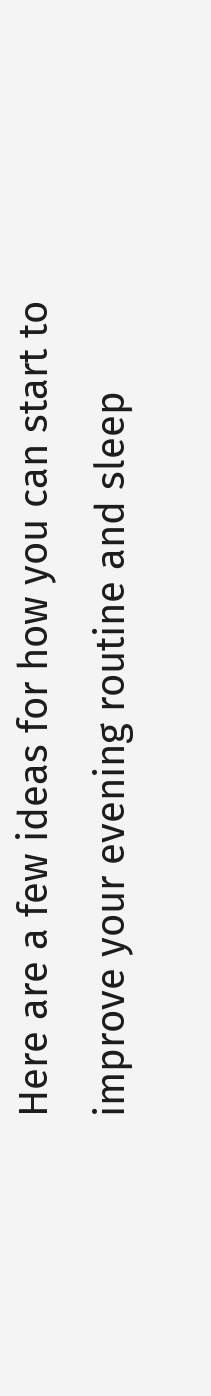Here are a few ideas for how you can start to improve your evening routine and sleep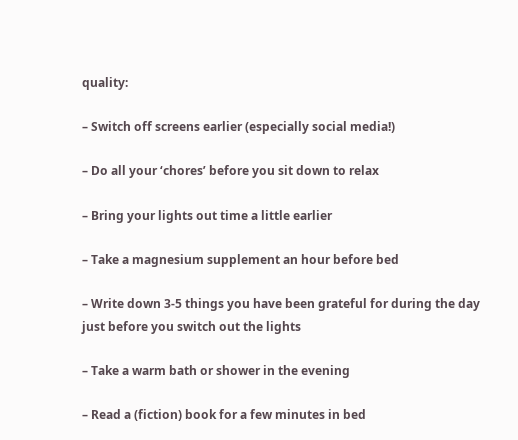quality:

– Switch off screens earlier (especially social media!)

– Do all your ‘chores’ before you sit down to relax

– Bring your lights out time a little earlier

– Take a magnesium supplement an hour before bed

– Write down 3-5 things you have been grateful for during the day just before you switch out the lights

– Take a warm bath or shower in the evening

– Read a (fiction) book for a few minutes in bed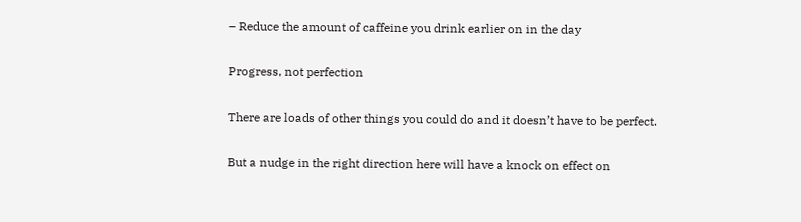– Reduce the amount of caffeine you drink earlier on in the day

Progress, not perfection

There are loads of other things you could do and it doesn’t have to be perfect.

But a nudge in the right direction here will have a knock on effect on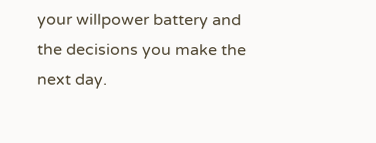your willpower battery and the decisions you make the next day.